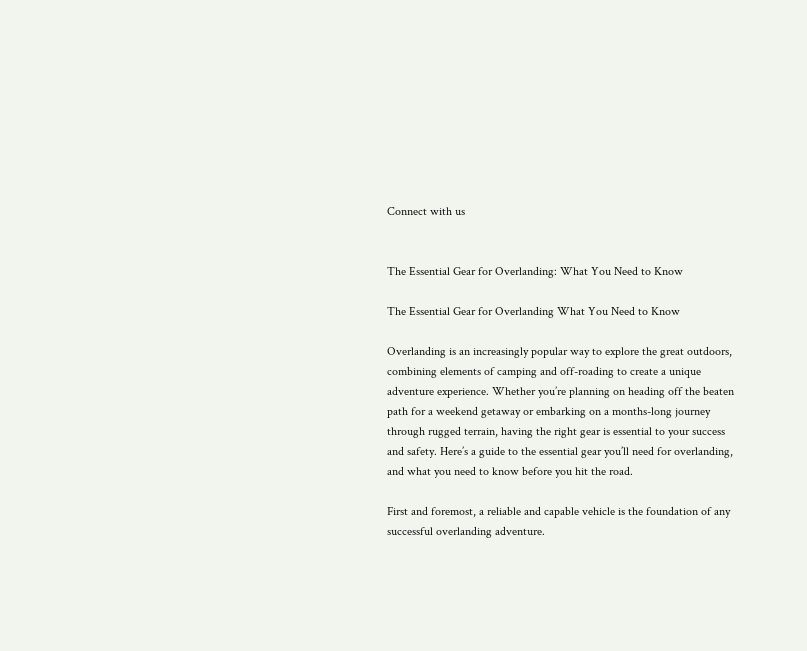Connect with us


The Essential Gear for Overlanding: What You Need to Know

The Essential Gear for Overlanding What You Need to Know

Overlanding is an increasingly popular way to explore the great outdoors, combining elements of camping and off-roading to create a unique adventure experience. Whether you’re planning on heading off the beaten path for a weekend getaway or embarking on a months-long journey through rugged terrain, having the right gear is essential to your success and safety. Here’s a guide to the essential gear you’ll need for overlanding, and what you need to know before you hit the road.

First and foremost, a reliable and capable vehicle is the foundation of any successful overlanding adventure.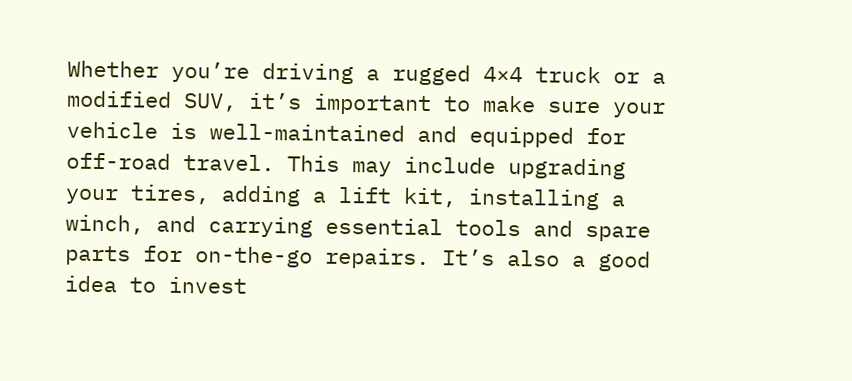Whether you’re driving a rugged 4×4 truck or a modified SUV, it’s important to make sure your vehicle is well-maintained and equipped for off-road travel. This may include upgrading your tires, adding a lift kit, installing a winch, and carrying essential tools and spare parts for on-the-go repairs. It’s also a good idea to invest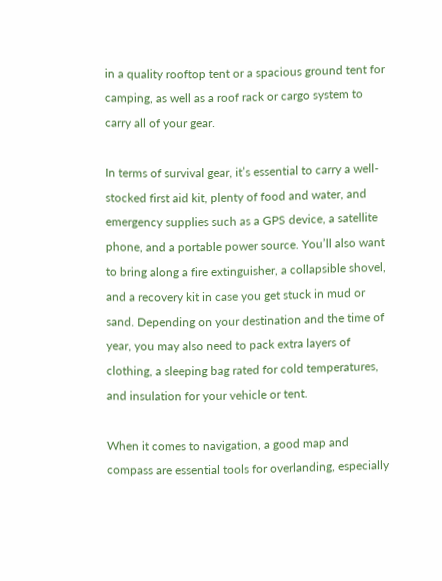in a quality rooftop tent or a spacious ground tent for camping, as well as a roof rack or cargo system to carry all of your gear.

In terms of survival gear, it’s essential to carry a well-stocked first aid kit, plenty of food and water, and emergency supplies such as a GPS device, a satellite phone, and a portable power source. You’ll also want to bring along a fire extinguisher, a collapsible shovel, and a recovery kit in case you get stuck in mud or sand. Depending on your destination and the time of year, you may also need to pack extra layers of clothing, a sleeping bag rated for cold temperatures, and insulation for your vehicle or tent.

When it comes to navigation, a good map and compass are essential tools for overlanding, especially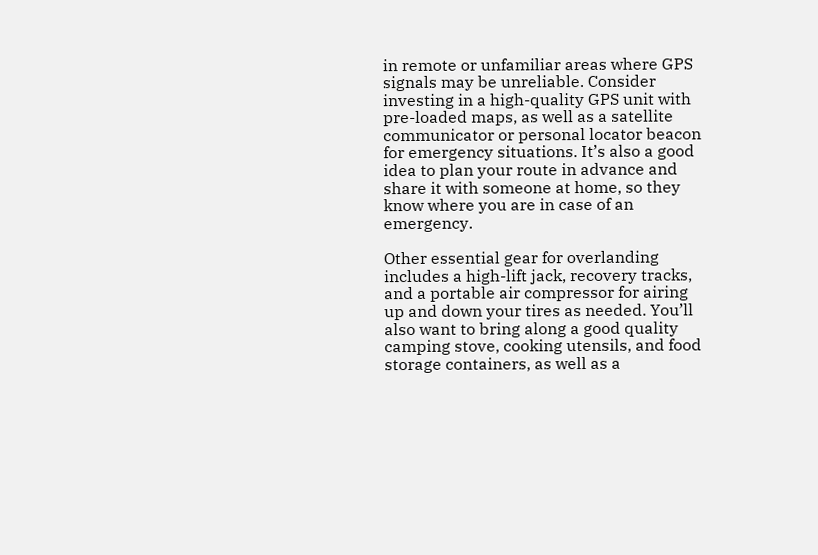in remote or unfamiliar areas where GPS signals may be unreliable. Consider investing in a high-quality GPS unit with pre-loaded maps, as well as a satellite communicator or personal locator beacon for emergency situations. It’s also a good idea to plan your route in advance and share it with someone at home, so they know where you are in case of an emergency.

Other essential gear for overlanding includes a high-lift jack, recovery tracks, and a portable air compressor for airing up and down your tires as needed. You’ll also want to bring along a good quality camping stove, cooking utensils, and food storage containers, as well as a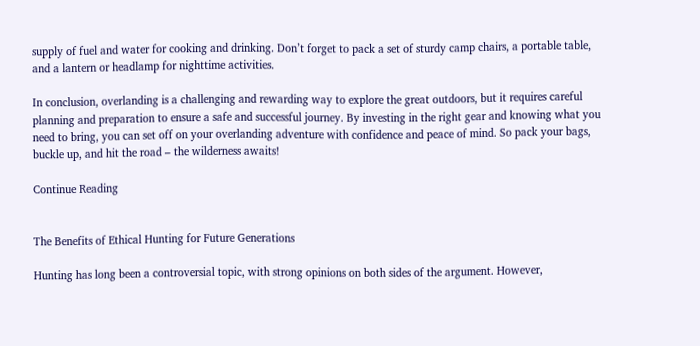supply of fuel and water for cooking and drinking. Don’t forget to pack a set of sturdy camp chairs, a portable table, and a lantern or headlamp for nighttime activities.

In conclusion, overlanding is a challenging and rewarding way to explore the great outdoors, but it requires careful planning and preparation to ensure a safe and successful journey. By investing in the right gear and knowing what you need to bring, you can set off on your overlanding adventure with confidence and peace of mind. So pack your bags, buckle up, and hit the road – the wilderness awaits!

Continue Reading


The Benefits of Ethical Hunting for Future Generations

Hunting has long been a controversial topic, with strong opinions on both sides of the argument. However,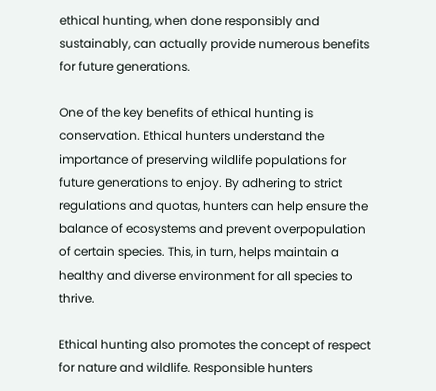ethical hunting, when done responsibly and sustainably, can actually provide numerous benefits for future generations.

One of the key benefits of ethical hunting is conservation. Ethical hunters understand the importance of preserving wildlife populations for future generations to enjoy. By adhering to strict regulations and quotas, hunters can help ensure the balance of ecosystems and prevent overpopulation of certain species. This, in turn, helps maintain a healthy and diverse environment for all species to thrive.

Ethical hunting also promotes the concept of respect for nature and wildlife. Responsible hunters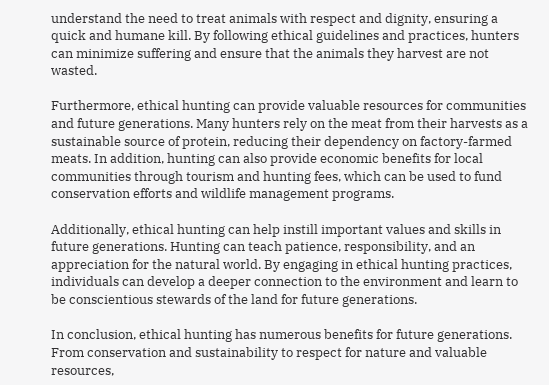understand the need to treat animals with respect and dignity, ensuring a quick and humane kill. By following ethical guidelines and practices, hunters can minimize suffering and ensure that the animals they harvest are not wasted.

Furthermore, ethical hunting can provide valuable resources for communities and future generations. Many hunters rely on the meat from their harvests as a sustainable source of protein, reducing their dependency on factory-farmed meats. In addition, hunting can also provide economic benefits for local communities through tourism and hunting fees, which can be used to fund conservation efforts and wildlife management programs.

Additionally, ethical hunting can help instill important values and skills in future generations. Hunting can teach patience, responsibility, and an appreciation for the natural world. By engaging in ethical hunting practices, individuals can develop a deeper connection to the environment and learn to be conscientious stewards of the land for future generations.

In conclusion, ethical hunting has numerous benefits for future generations. From conservation and sustainability to respect for nature and valuable resources,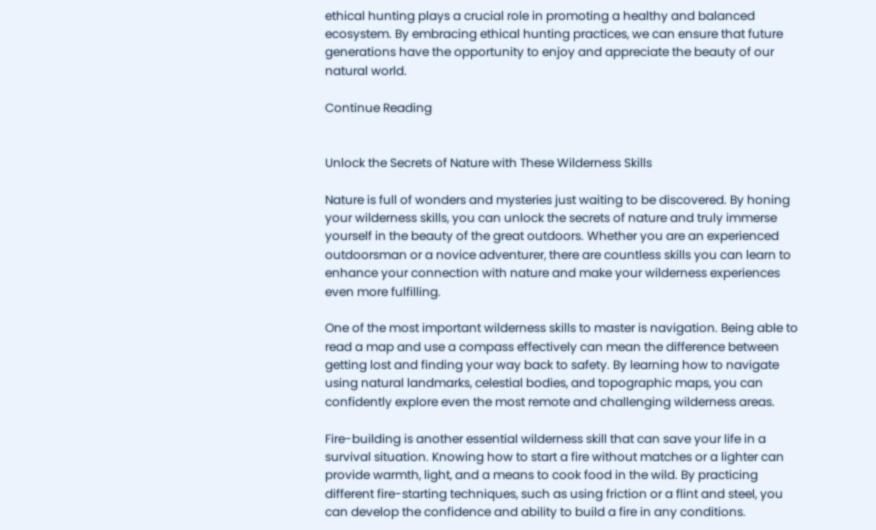ethical hunting plays a crucial role in promoting a healthy and balanced ecosystem. By embracing ethical hunting practices, we can ensure that future generations have the opportunity to enjoy and appreciate the beauty of our natural world.

Continue Reading


Unlock the Secrets of Nature with These Wilderness Skills

Nature is full of wonders and mysteries just waiting to be discovered. By honing your wilderness skills, you can unlock the secrets of nature and truly immerse yourself in the beauty of the great outdoors. Whether you are an experienced outdoorsman or a novice adventurer, there are countless skills you can learn to enhance your connection with nature and make your wilderness experiences even more fulfilling.

One of the most important wilderness skills to master is navigation. Being able to read a map and use a compass effectively can mean the difference between getting lost and finding your way back to safety. By learning how to navigate using natural landmarks, celestial bodies, and topographic maps, you can confidently explore even the most remote and challenging wilderness areas.

Fire-building is another essential wilderness skill that can save your life in a survival situation. Knowing how to start a fire without matches or a lighter can provide warmth, light, and a means to cook food in the wild. By practicing different fire-starting techniques, such as using friction or a flint and steel, you can develop the confidence and ability to build a fire in any conditions.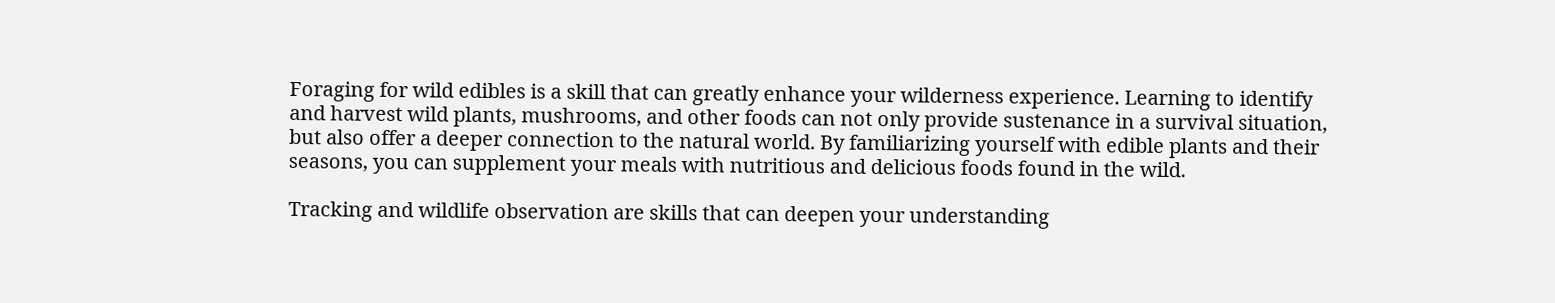Foraging for wild edibles is a skill that can greatly enhance your wilderness experience. Learning to identify and harvest wild plants, mushrooms, and other foods can not only provide sustenance in a survival situation, but also offer a deeper connection to the natural world. By familiarizing yourself with edible plants and their seasons, you can supplement your meals with nutritious and delicious foods found in the wild.

Tracking and wildlife observation are skills that can deepen your understanding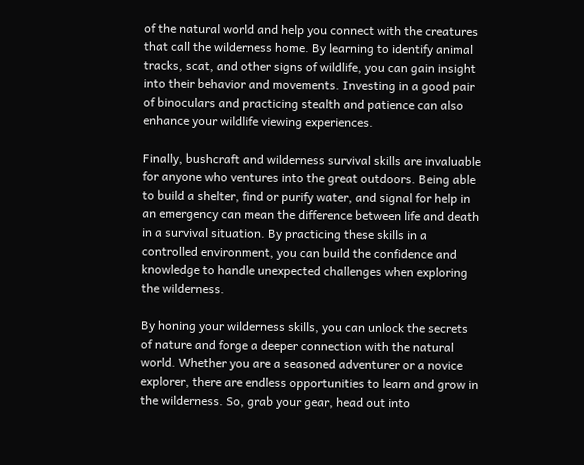of the natural world and help you connect with the creatures that call the wilderness home. By learning to identify animal tracks, scat, and other signs of wildlife, you can gain insight into their behavior and movements. Investing in a good pair of binoculars and practicing stealth and patience can also enhance your wildlife viewing experiences.

Finally, bushcraft and wilderness survival skills are invaluable for anyone who ventures into the great outdoors. Being able to build a shelter, find or purify water, and signal for help in an emergency can mean the difference between life and death in a survival situation. By practicing these skills in a controlled environment, you can build the confidence and knowledge to handle unexpected challenges when exploring the wilderness.

By honing your wilderness skills, you can unlock the secrets of nature and forge a deeper connection with the natural world. Whether you are a seasoned adventurer or a novice explorer, there are endless opportunities to learn and grow in the wilderness. So, grab your gear, head out into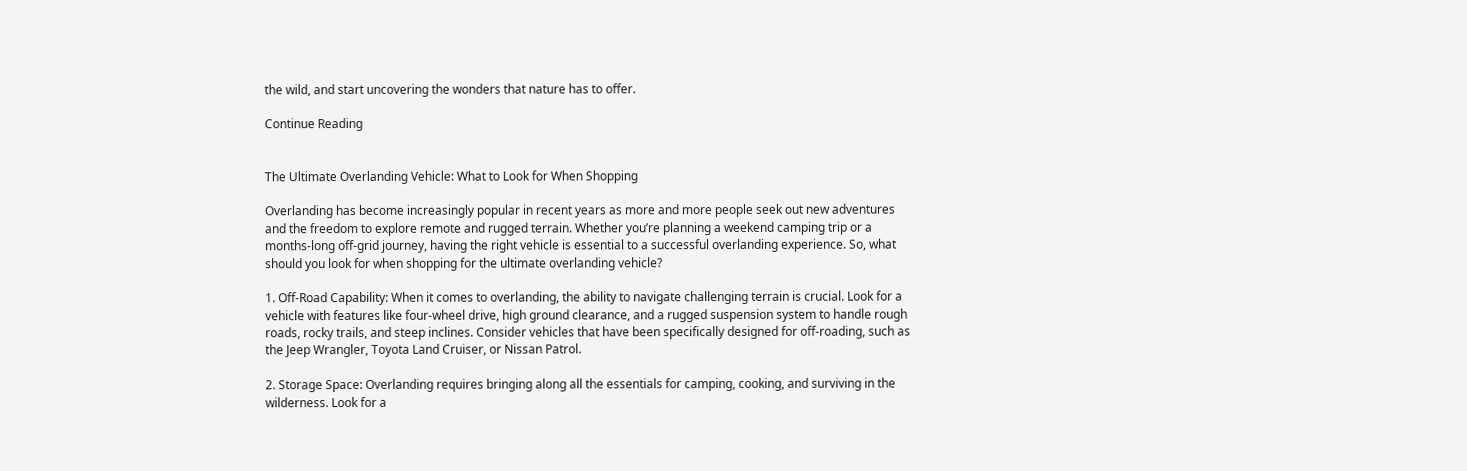the wild, and start uncovering the wonders that nature has to offer.

Continue Reading


The Ultimate Overlanding Vehicle: What to Look for When Shopping

Overlanding has become increasingly popular in recent years as more and more people seek out new adventures and the freedom to explore remote and rugged terrain. Whether you’re planning a weekend camping trip or a months-long off-grid journey, having the right vehicle is essential to a successful overlanding experience. So, what should you look for when shopping for the ultimate overlanding vehicle?

1. Off-Road Capability: When it comes to overlanding, the ability to navigate challenging terrain is crucial. Look for a vehicle with features like four-wheel drive, high ground clearance, and a rugged suspension system to handle rough roads, rocky trails, and steep inclines. Consider vehicles that have been specifically designed for off-roading, such as the Jeep Wrangler, Toyota Land Cruiser, or Nissan Patrol.

2. Storage Space: Overlanding requires bringing along all the essentials for camping, cooking, and surviving in the wilderness. Look for a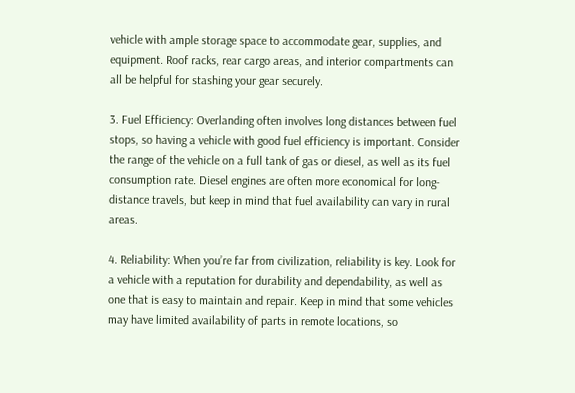vehicle with ample storage space to accommodate gear, supplies, and equipment. Roof racks, rear cargo areas, and interior compartments can all be helpful for stashing your gear securely.

3. Fuel Efficiency: Overlanding often involves long distances between fuel stops, so having a vehicle with good fuel efficiency is important. Consider the range of the vehicle on a full tank of gas or diesel, as well as its fuel consumption rate. Diesel engines are often more economical for long-distance travels, but keep in mind that fuel availability can vary in rural areas.

4. Reliability: When you’re far from civilization, reliability is key. Look for a vehicle with a reputation for durability and dependability, as well as one that is easy to maintain and repair. Keep in mind that some vehicles may have limited availability of parts in remote locations, so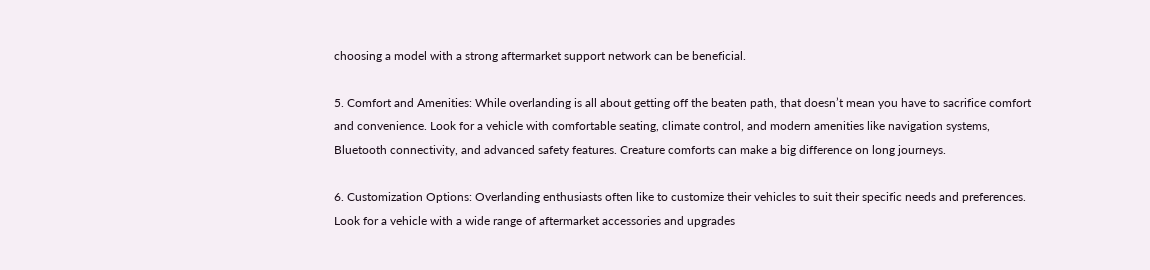choosing a model with a strong aftermarket support network can be beneficial.

5. Comfort and Amenities: While overlanding is all about getting off the beaten path, that doesn’t mean you have to sacrifice comfort and convenience. Look for a vehicle with comfortable seating, climate control, and modern amenities like navigation systems, Bluetooth connectivity, and advanced safety features. Creature comforts can make a big difference on long journeys.

6. Customization Options: Overlanding enthusiasts often like to customize their vehicles to suit their specific needs and preferences. Look for a vehicle with a wide range of aftermarket accessories and upgrades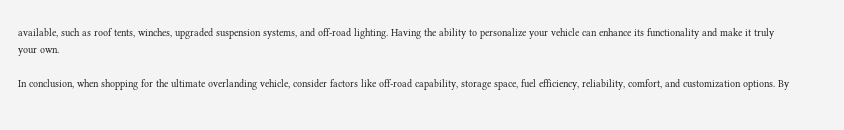available, such as roof tents, winches, upgraded suspension systems, and off-road lighting. Having the ability to personalize your vehicle can enhance its functionality and make it truly your own.

In conclusion, when shopping for the ultimate overlanding vehicle, consider factors like off-road capability, storage space, fuel efficiency, reliability, comfort, and customization options. By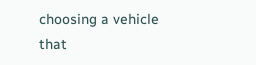choosing a vehicle that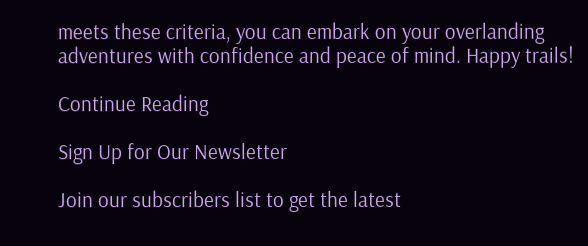meets these criteria, you can embark on your overlanding adventures with confidence and peace of mind. Happy trails!

Continue Reading

Sign Up for Our Newsletter

Join our subscribers list to get the latest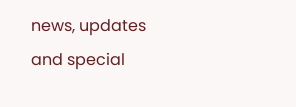news, updates and special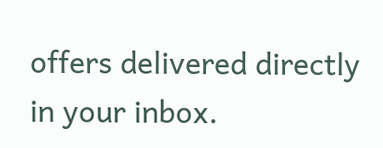offers delivered directly in your inbox.